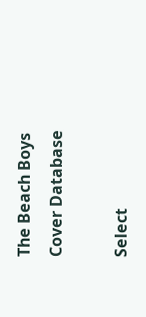The Beach Boys Cover Database

Select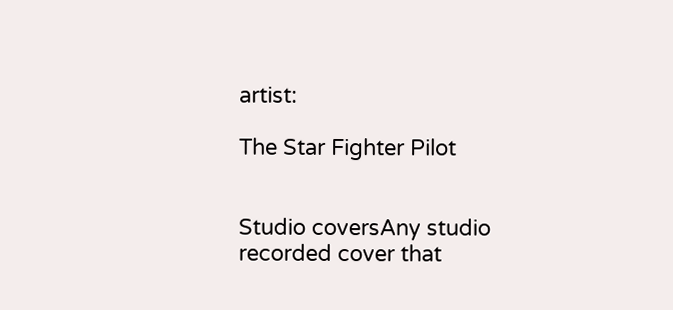artist:

The Star Fighter Pilot


Studio coversAny studio recorded cover that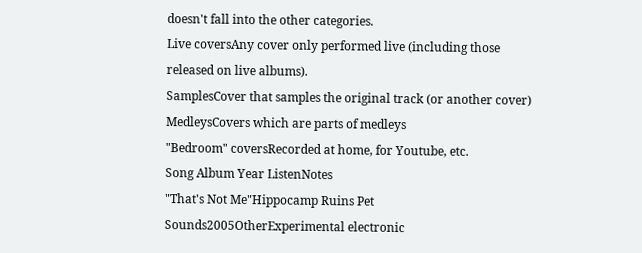doesn't fall into the other categories.
Live coversAny cover only performed live (including those released on live albums).
SamplesCover that samples the original track (or another cover)
MedleysCovers which are parts of medleys
"Bedroom" coversRecorded at home, for Youtube, etc.
Song Album Year ListenNotes
"That's Not Me"Hippocamp Ruins Pet Sounds2005OtherExperimental electronic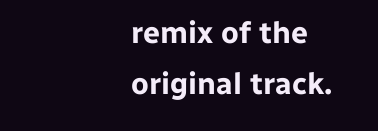remix of the original track.